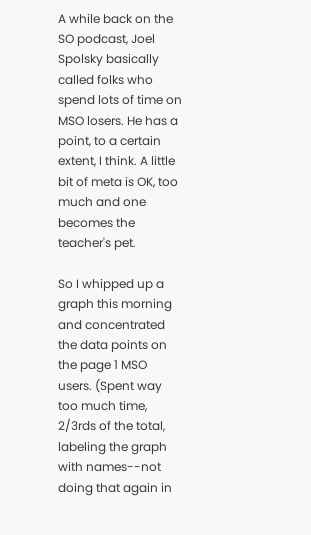A while back on the SO podcast, Joel Spolsky basically called folks who spend lots of time on MSO losers. He has a point, to a certain extent, I think. A little bit of meta is OK, too much and one becomes the teacher's pet.

So I whipped up a graph this morning and concentrated the data points on the page 1 MSO users. (Spent way too much time, 2/3rds of the total, labeling the graph with names--not doing that again in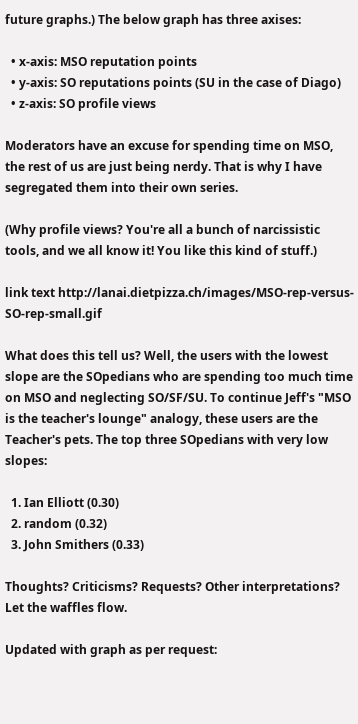future graphs.) The below graph has three axises:

  • x-axis: MSO reputation points
  • y-axis: SO reputations points (SU in the case of Diago)
  • z-axis: SO profile views

Moderators have an excuse for spending time on MSO, the rest of us are just being nerdy. That is why I have segregated them into their own series.

(Why profile views? You're all a bunch of narcissistic tools, and we all know it! You like this kind of stuff.)

link text http://lanai.dietpizza.ch/images/MSO-rep-versus-SO-rep-small.gif

What does this tell us? Well, the users with the lowest slope are the SOpedians who are spending too much time on MSO and neglecting SO/SF/SU. To continue Jeff's "MSO is the teacher's lounge" analogy, these users are the Teacher's pets. The top three SOpedians with very low slopes:

  1. Ian Elliott (0.30)
  2. random (0.32)
  3. John Smithers (0.33)

Thoughts? Criticisms? Requests? Other interpretations? Let the waffles flow.

Updated with graph as per request: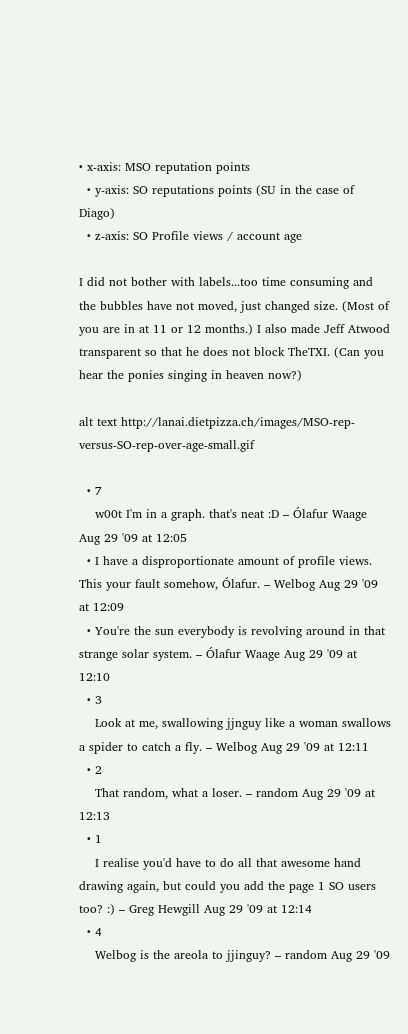• x-axis: MSO reputation points
  • y-axis: SO reputations points (SU in the case of Diago)
  • z-axis: SO Profile views / account age

I did not bother with labels...too time consuming and the bubbles have not moved, just changed size. (Most of you are in at 11 or 12 months.) I also made Jeff Atwood transparent so that he does not block TheTXI. (Can you hear the ponies singing in heaven now?)

alt text http://lanai.dietpizza.ch/images/MSO-rep-versus-SO-rep-over-age-small.gif

  • 7
    w00t I'm in a graph. that's neat :D – Ólafur Waage Aug 29 '09 at 12:05
  • I have a disproportionate amount of profile views. This your fault somehow, Ólafur. – Welbog Aug 29 '09 at 12:09
  • You're the sun everybody is revolving around in that strange solar system. – Ólafur Waage Aug 29 '09 at 12:10
  • 3
    Look at me, swallowing jjnguy like a woman swallows a spider to catch a fly. – Welbog Aug 29 '09 at 12:11
  • 2
    That random, what a loser. – random Aug 29 '09 at 12:13
  • 1
    I realise you'd have to do all that awesome hand drawing again, but could you add the page 1 SO users too? :) – Greg Hewgill Aug 29 '09 at 12:14
  • 4
    Welbog is the areola to jjinguy? – random Aug 29 '09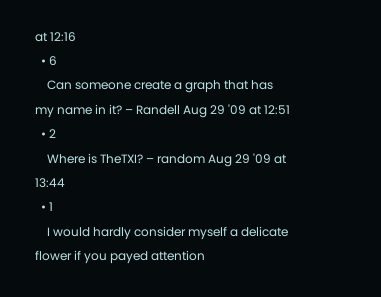at 12:16
  • 6
    Can someone create a graph that has my name in it? – Randell Aug 29 '09 at 12:51
  • 2
    Where is TheTXI? – random Aug 29 '09 at 13:44
  • 1
    I would hardly consider myself a delicate flower if you payed attention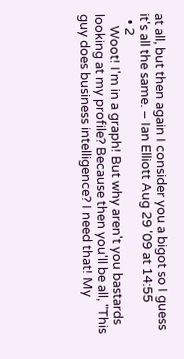at all, but then again I consider you a bigot so I guess it's all the same. – Ian Elliott Aug 29 '09 at 14:55
  • 2
    Woot! I'm in a graph! But why aren't you bastards looking at my profile? Because then you'll be all, "This guy does business intelligence? I need that! My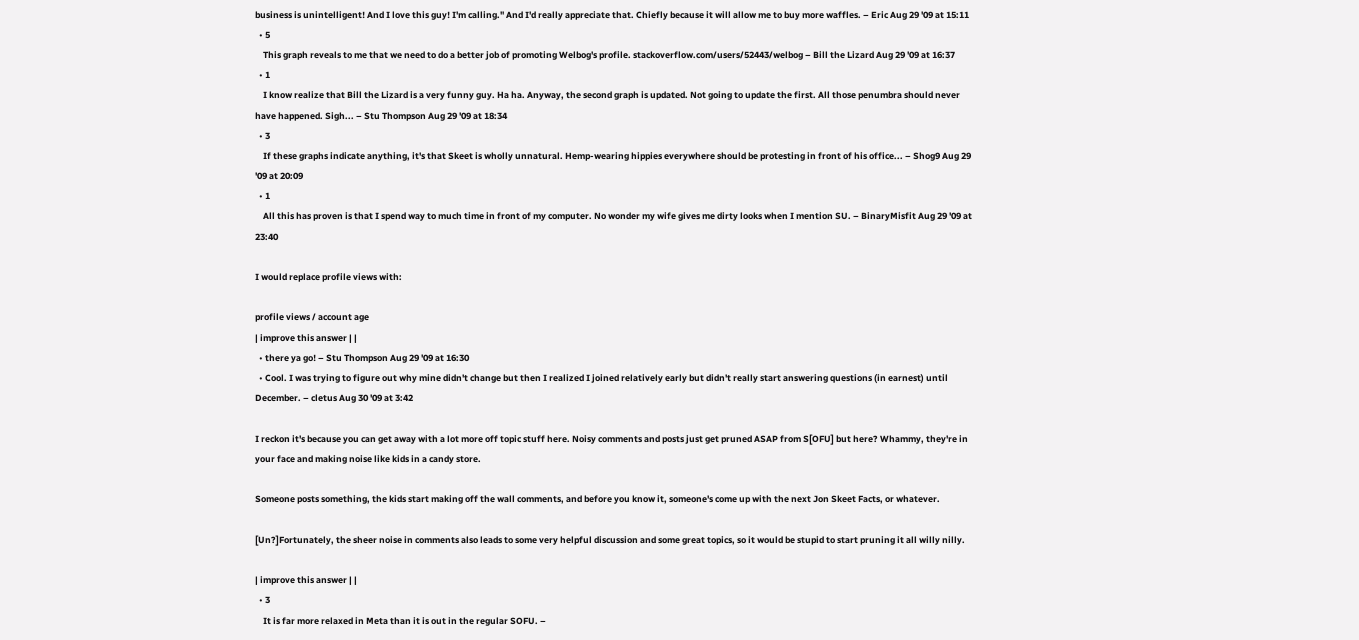business is unintelligent! And I love this guy! I'm calling." And I'd really appreciate that. Chiefly because it will allow me to buy more waffles. – Eric Aug 29 '09 at 15:11
  • 5
    This graph reveals to me that we need to do a better job of promoting Welbog's profile. stackoverflow.com/users/52443/welbog – Bill the Lizard Aug 29 '09 at 16:37
  • 1
    I know realize that Bill the Lizard is a very funny guy. Ha ha. Anyway, the second graph is updated. Not going to update the first. All those penumbra should never have happened. Sigh... – Stu Thompson Aug 29 '09 at 18:34
  • 3
    If these graphs indicate anything, it's that Skeet is wholly unnatural. Hemp-wearing hippies everywhere should be protesting in front of his office... – Shog9 Aug 29 '09 at 20:09
  • 1
    All this has proven is that I spend way to much time in front of my computer. No wonder my wife gives me dirty looks when I mention SU. – BinaryMisfit Aug 29 '09 at 23:40

I would replace profile views with:

profile views / account age
| improve this answer | |
  • there ya go! – Stu Thompson Aug 29 '09 at 16:30
  • Cool. I was trying to figure out why mine didn't change but then I realized I joined relatively early but didn't really start answering questions (in earnest) until December. – cletus Aug 30 '09 at 3:42

I reckon it's because you can get away with a lot more off topic stuff here. Noisy comments and posts just get pruned ASAP from S[OFU] but here? Whammy, they're in your face and making noise like kids in a candy store.

Someone posts something, the kids start making off the wall comments, and before you know it, someone's come up with the next Jon Skeet Facts, or whatever.

[Un?]Fortunately, the sheer noise in comments also leads to some very helpful discussion and some great topics, so it would be stupid to start pruning it all willy nilly.

| improve this answer | |
  • 3
    It is far more relaxed in Meta than it is out in the regular SOFU. –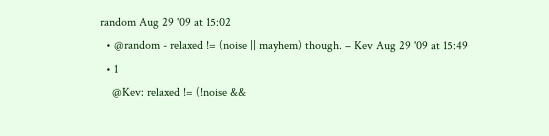random Aug 29 '09 at 15:02
  • @random - relaxed != (noise || mayhem) though. – Kev Aug 29 '09 at 15:49
  • 1
    @Kev: relaxed != (!noise &&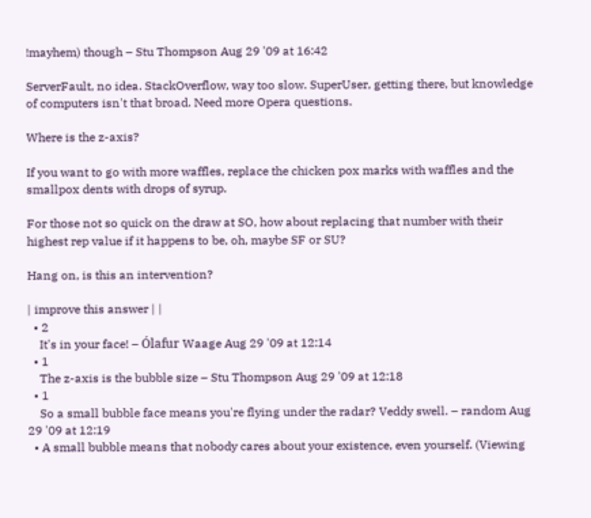!mayhem) though – Stu Thompson Aug 29 '09 at 16:42

ServerFault, no idea. StackOverflow, way too slow. SuperUser, getting there, but knowledge of computers isn't that broad. Need more Opera questions.

Where is the z-axis?

If you want to go with more waffles, replace the chicken pox marks with waffles and the smallpox dents with drops of syrup.

For those not so quick on the draw at SO, how about replacing that number with their highest rep value if it happens to be, oh, maybe SF or SU?

Hang on, is this an intervention?

| improve this answer | |
  • 2
    It's in your face! – Ólafur Waage Aug 29 '09 at 12:14
  • 1
    The z-axis is the bubble size – Stu Thompson Aug 29 '09 at 12:18
  • 1
    So a small bubble face means you're flying under the radar? Veddy swell. – random Aug 29 '09 at 12:19
  • A small bubble means that nobody cares about your existence, even yourself. (Viewing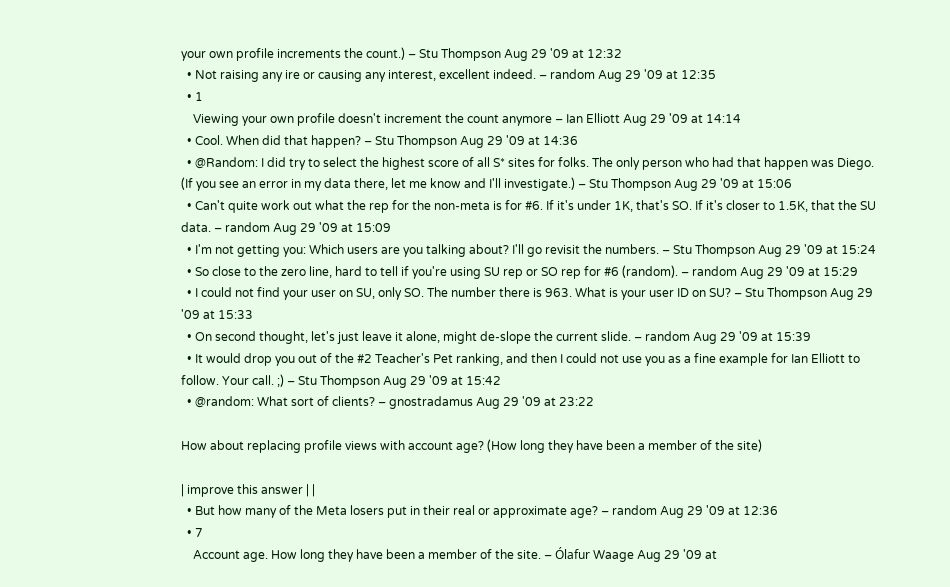your own profile increments the count.) – Stu Thompson Aug 29 '09 at 12:32
  • Not raising any ire or causing any interest, excellent indeed. – random Aug 29 '09 at 12:35
  • 1
    Viewing your own profile doesn't increment the count anymore – Ian Elliott Aug 29 '09 at 14:14
  • Cool. When did that happen? – Stu Thompson Aug 29 '09 at 14:36
  • @Random: I did try to select the highest score of all S* sites for folks. The only person who had that happen was Diego. (If you see an error in my data there, let me know and I'll investigate.) – Stu Thompson Aug 29 '09 at 15:06
  • Can't quite work out what the rep for the non-meta is for #6. If it's under 1K, that's SO. If it's closer to 1.5K, that the SU data. – random Aug 29 '09 at 15:09
  • I'm not getting you: Which users are you talking about? I'll go revisit the numbers. – Stu Thompson Aug 29 '09 at 15:24
  • So close to the zero line, hard to tell if you're using SU rep or SO rep for #6 (random). – random Aug 29 '09 at 15:29
  • I could not find your user on SU, only SO. The number there is 963. What is your user ID on SU? – Stu Thompson Aug 29 '09 at 15:33
  • On second thought, let's just leave it alone, might de-slope the current slide. – random Aug 29 '09 at 15:39
  • It would drop you out of the #2 Teacher's Pet ranking, and then I could not use you as a fine example for Ian Elliott to follow. Your call. ;) – Stu Thompson Aug 29 '09 at 15:42
  • @random: What sort of clients? – gnostradamus Aug 29 '09 at 23:22

How about replacing profile views with account age? (How long they have been a member of the site)

| improve this answer | |
  • But how many of the Meta losers put in their real or approximate age? – random Aug 29 '09 at 12:36
  • 7
    Account age. How long they have been a member of the site. – Ólafur Waage Aug 29 '09 at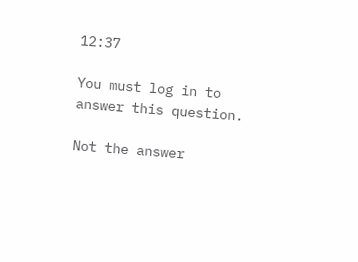12:37

You must log in to answer this question.

Not the answer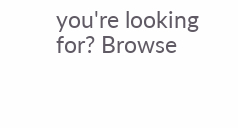you're looking for? Browse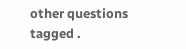other questions tagged .